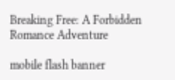Breaking Free: A Forbidden Romance Adventure

mobile flash banner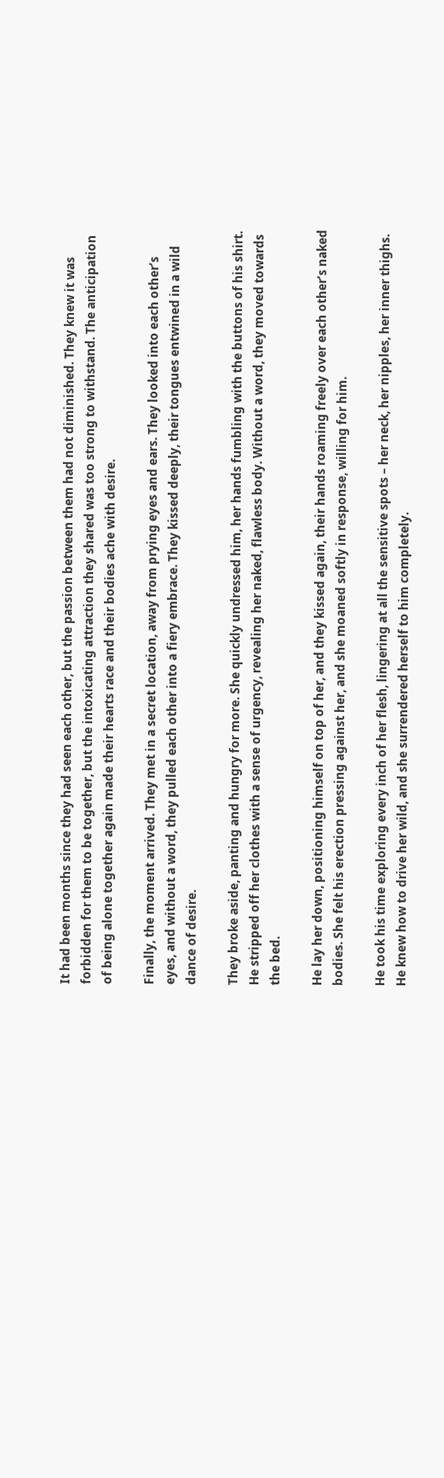It had been months since they had seen each other, but the passion between them had not diminished. They knew it was forbidden for them to be together, but the intoxicating attraction they shared was too strong to withstand. The anticipation of being alone together again made their hearts race and their bodies ache with desire.

Finally, the moment arrived. They met in a secret location, away from prying eyes and ears. They looked into each other’s eyes, and without a word, they pulled each other into a fiery embrace. They kissed deeply, their tongues entwined in a wild dance of desire.

They broke aside, panting and hungry for more. She quickly undressed him, her hands fumbling with the buttons of his shirt. He stripped off her clothes with a sense of urgency, revealing her naked, flawless body. Without a word, they moved towards the bed.

He lay her down, positioning himself on top of her, and they kissed again, their hands roaming freely over each other’s naked bodies. She felt his erection pressing against her, and she moaned softly in response, willing for him.

He took his time exploring every inch of her flesh, lingering at all the sensitive spots – her neck, her nipples, her inner thighs. He knew how to drive her wild, and she surrendered herself to him completely.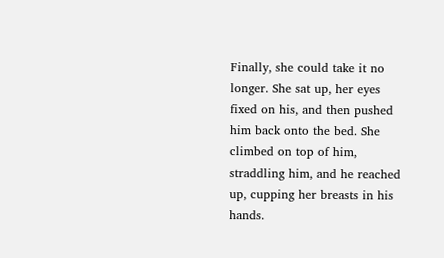Finally, she could take it no longer. She sat up, her eyes fixed on his, and then pushed him back onto the bed. She climbed on top of him, straddling him, and he reached up, cupping her breasts in his hands.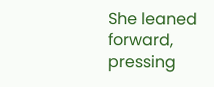She leaned forward, pressing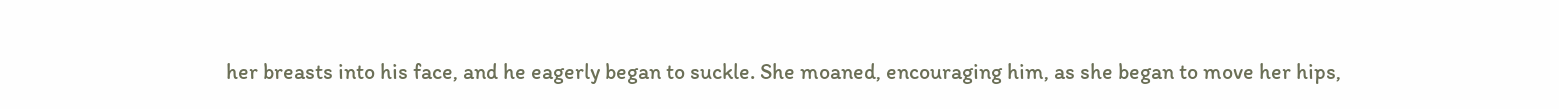her breasts into his face, and he eagerly began to suckle. She moaned, encouraging him, as she began to move her hips,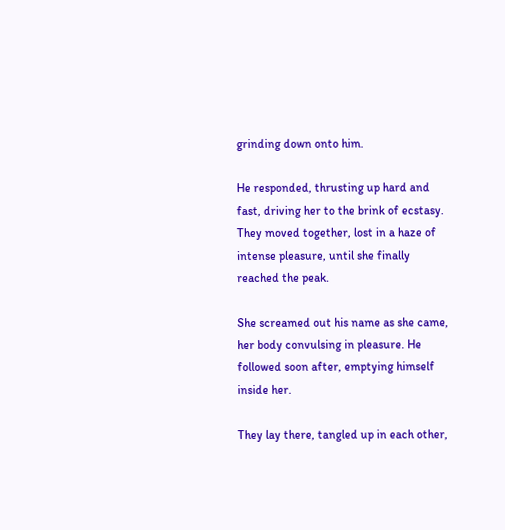grinding down onto him.

He responded, thrusting up hard and fast, driving her to the brink of ecstasy. They moved together, lost in a haze of intense pleasure, until she finally reached the peak.

She screamed out his name as she came, her body convulsing in pleasure. He followed soon after, emptying himself inside her.

They lay there, tangled up in each other,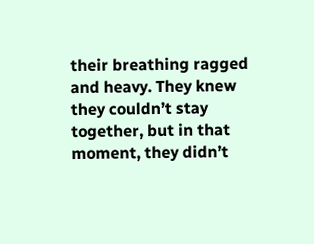their breathing ragged and heavy. They knew they couldn’t stay together, but in that moment, they didn’t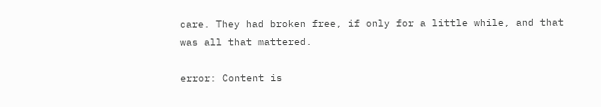care. They had broken free, if only for a little while, and that was all that mattered.

error: Content is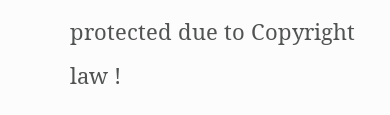protected due to Copyright law !